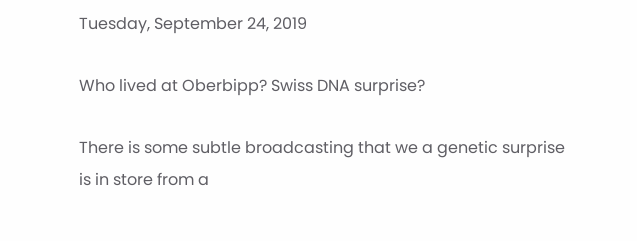Tuesday, September 24, 2019

Who lived at Oberbipp? Swiss DNA surprise?

There is some subtle broadcasting that we a genetic surprise is in store from a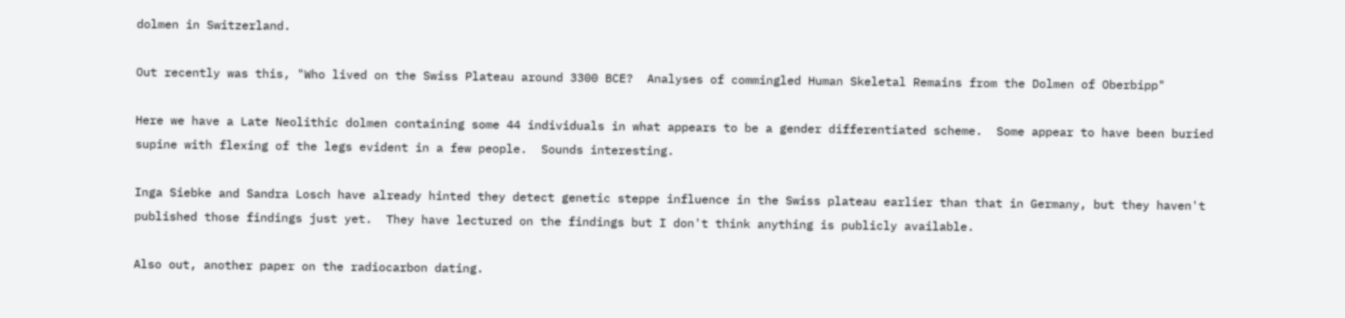dolmen in Switzerland.

Out recently was this, "Who lived on the Swiss Plateau around 3300 BCE?  Analyses of commingled Human Skeletal Remains from the Dolmen of Oberbipp"

Here we have a Late Neolithic dolmen containing some 44 individuals in what appears to be a gender differentiated scheme.  Some appear to have been buried supine with flexing of the legs evident in a few people.  Sounds interesting.

Inga Siebke and Sandra Losch have already hinted they detect genetic steppe influence in the Swiss plateau earlier than that in Germany, but they haven't published those findings just yet.  They have lectured on the findings but I don't think anything is publicly available.

Also out, another paper on the radiocarbon dating.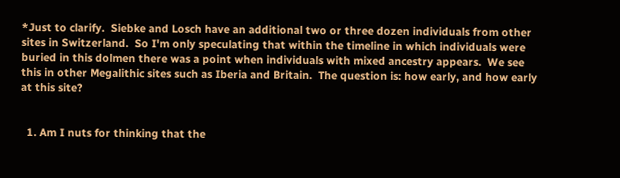*Just to clarify.  Siebke and Losch have an additional two or three dozen individuals from other sites in Switzerland.  So I'm only speculating that within the timeline in which individuals were buried in this dolmen there was a point when individuals with mixed ancestry appears.  We see this in other Megalithic sites such as Iberia and Britain.  The question is: how early, and how early at this site?


  1. Am I nuts for thinking that the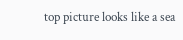top picture looks like a sea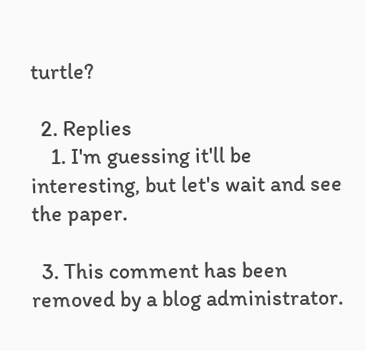turtle?

  2. Replies
    1. I'm guessing it'll be interesting, but let's wait and see the paper.

  3. This comment has been removed by a blog administrator.